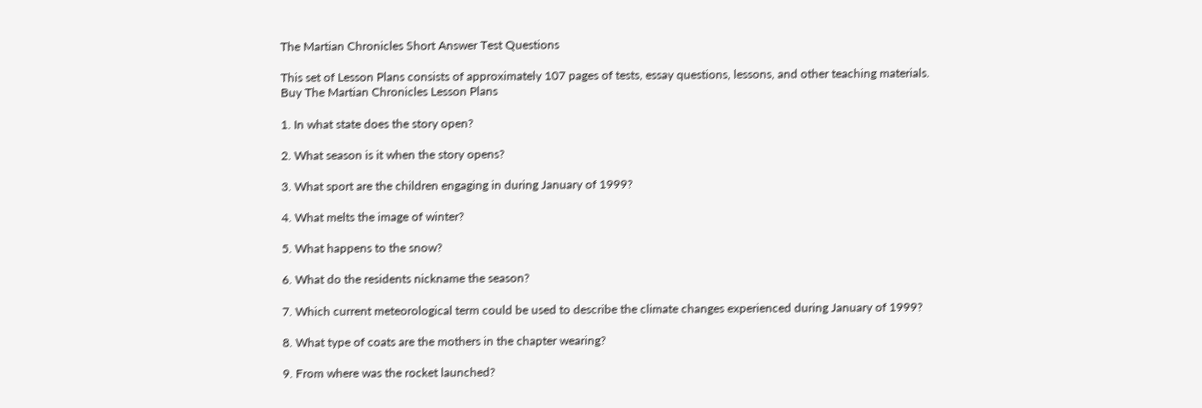The Martian Chronicles Short Answer Test Questions

This set of Lesson Plans consists of approximately 107 pages of tests, essay questions, lessons, and other teaching materials.
Buy The Martian Chronicles Lesson Plans

1. In what state does the story open?

2. What season is it when the story opens?

3. What sport are the children engaging in during January of 1999?

4. What melts the image of winter?

5. What happens to the snow?

6. What do the residents nickname the season?

7. Which current meteorological term could be used to describe the climate changes experienced during January of 1999?

8. What type of coats are the mothers in the chapter wearing?

9. From where was the rocket launched?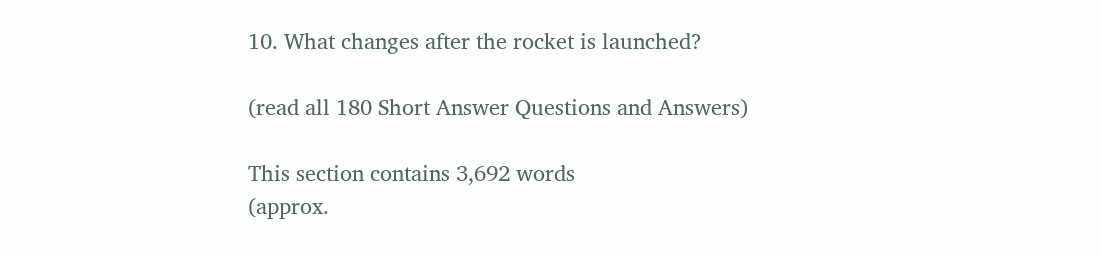10. What changes after the rocket is launched?

(read all 180 Short Answer Questions and Answers)

This section contains 3,692 words
(approx.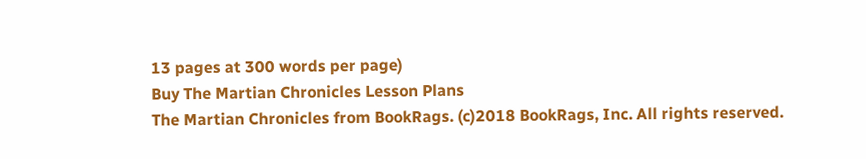13 pages at 300 words per page)
Buy The Martian Chronicles Lesson Plans
The Martian Chronicles from BookRags. (c)2018 BookRags, Inc. All rights reserved.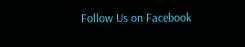Follow Us on Facebook